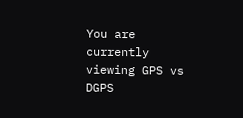You are currently viewing GPS vs DGPS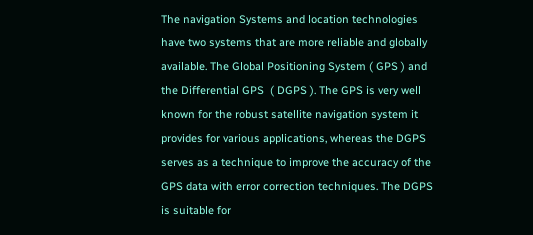The navigation Systems and location technologies have two systems that are more reliable and globally available. The Global Positioning System ( GPS ) and the Differential GPS  ( DGPS ). The GPS is very well known for the robust satellite navigation system it provides for various applications, whereas the DGPS serves as a technique to improve the accuracy of the GPS data with error correction techniques. The DGPS is suitable for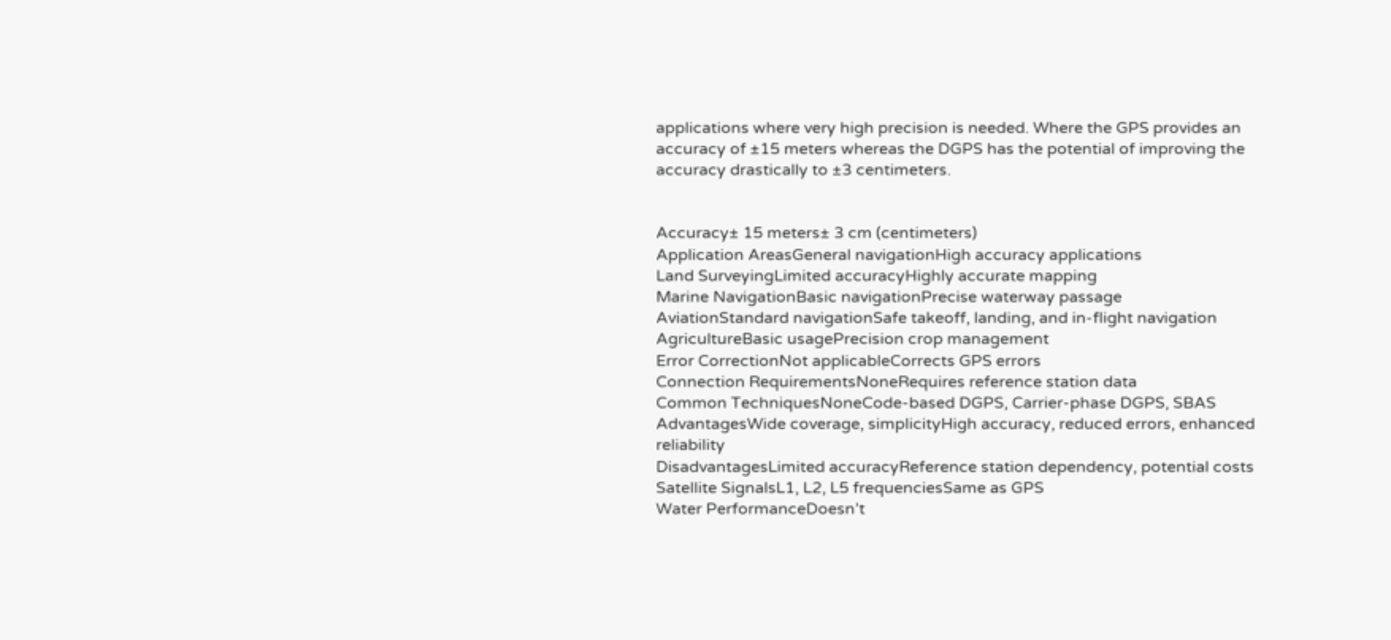applications where very high precision is needed. Where the GPS provides an accuracy of ±15 meters whereas the DGPS has the potential of improving the accuracy drastically to ±3 centimeters.


Accuracy± 15 meters± 3 cm (centimeters)
Application AreasGeneral navigationHigh accuracy applications
Land SurveyingLimited accuracyHighly accurate mapping
Marine NavigationBasic navigationPrecise waterway passage
AviationStandard navigationSafe takeoff, landing, and in-flight navigation
AgricultureBasic usagePrecision crop management
Error CorrectionNot applicableCorrects GPS errors
Connection RequirementsNoneRequires reference station data
Common TechniquesNoneCode-based DGPS, Carrier-phase DGPS, SBAS
AdvantagesWide coverage, simplicityHigh accuracy, reduced errors, enhanced reliability
DisadvantagesLimited accuracyReference station dependency, potential costs
Satellite SignalsL1, L2, L5 frequenciesSame as GPS
Water PerformanceDoesn’t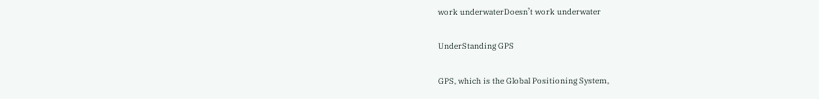work underwaterDoesn’t work underwater

UnderStanding GPS

GPS, which is the Global Positioning System,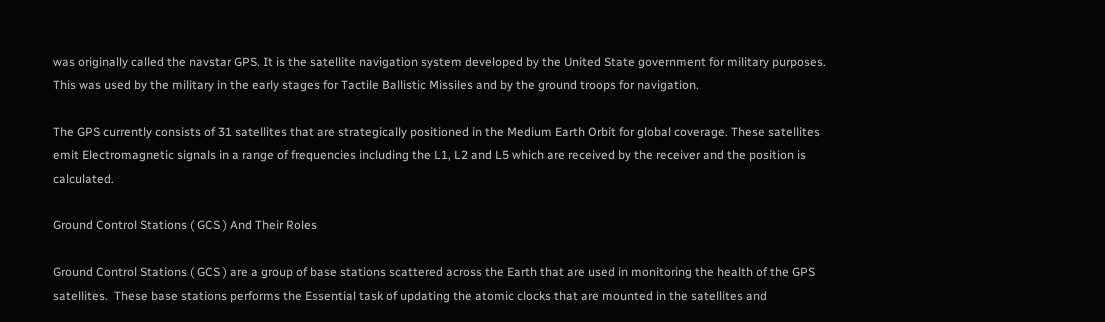was originally called the navstar GPS. It is the satellite navigation system developed by the United State government for military purposes. This was used by the military in the early stages for Tactile Ballistic Missiles and by the ground troops for navigation.

The GPS currently consists of 31 satellites that are strategically positioned in the Medium Earth Orbit for global coverage. These satellites emit Electromagnetic signals in a range of frequencies including the L1, L2 and L5 which are received by the receiver and the position is calculated.

Ground Control Stations ( GCS ) And Their Roles

Ground Control Stations ( GCS ) are a group of base stations scattered across the Earth that are used in monitoring the health of the GPS satellites.  These base stations performs the Essential task of updating the atomic clocks that are mounted in the satellites and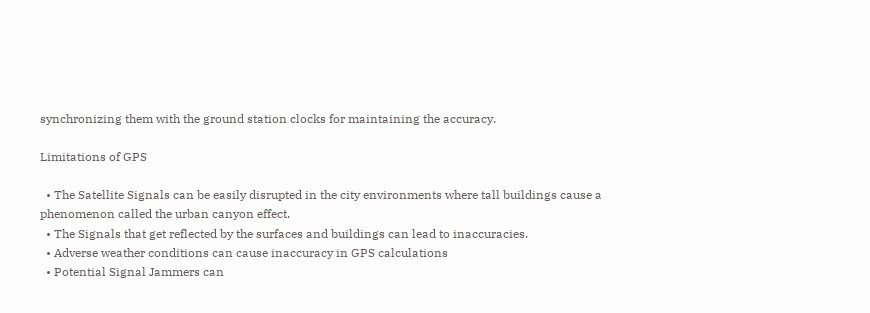synchronizing them with the ground station clocks for maintaining the accuracy.

Limitations of GPS

  • The Satellite Signals can be easily disrupted in the city environments where tall buildings cause a phenomenon called the urban canyon effect.
  • The Signals that get reflected by the surfaces and buildings can lead to inaccuracies.
  • Adverse weather conditions can cause inaccuracy in GPS calculations
  • Potential Signal Jammers can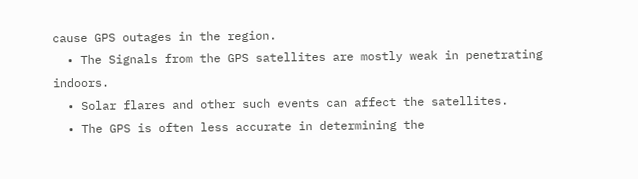cause GPS outages in the region.
  • The Signals from the GPS satellites are mostly weak in penetrating indoors.
  • Solar flares and other such events can affect the satellites.
  • The GPS is often less accurate in determining the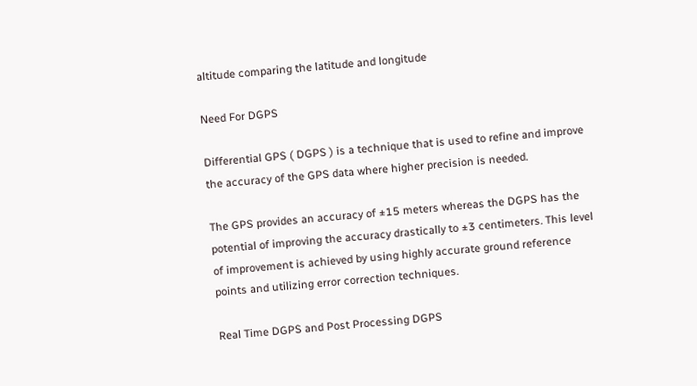altitude comparing the latitude and longitude

Need For DGPS

Differential GPS ( DGPS ) is a technique that is used to refine and improve the accuracy of the GPS data where higher precision is needed.

The GPS provides an accuracy of ±15 meters whereas the DGPS has the potential of improving the accuracy drastically to ±3 centimeters. This level of improvement is achieved by using highly accurate ground reference points and utilizing error correction techniques.

Real Time DGPS and Post Processing DGPS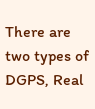There are two types of DGPS, Real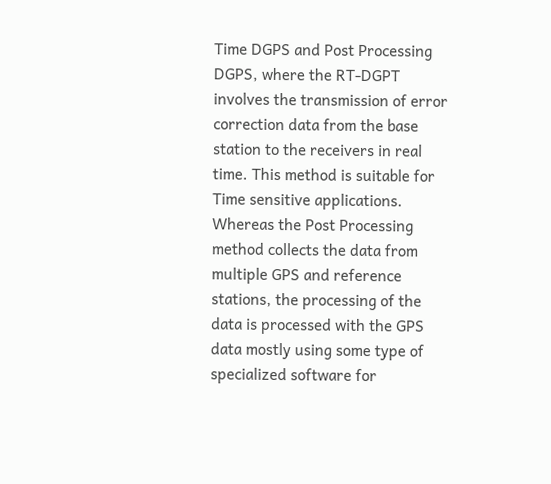Time DGPS and Post Processing DGPS, where the RT-DGPT involves the transmission of error correction data from the base station to the receivers in real time. This method is suitable for Time sensitive applications. Whereas the Post Processing method collects the data from multiple GPS and reference stations, the processing of the data is processed with the GPS data mostly using some type of specialized software for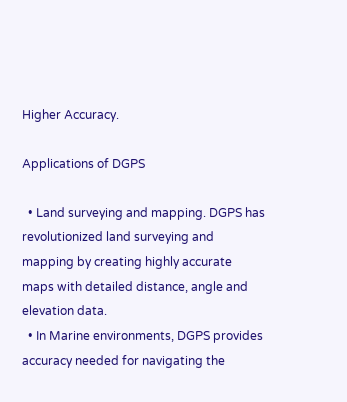Higher Accuracy.

Applications of DGPS

  • Land surveying and mapping. DGPS has revolutionized land surveying and mapping by creating highly accurate maps with detailed distance, angle and elevation data.
  • In Marine environments, DGPS provides accuracy needed for navigating the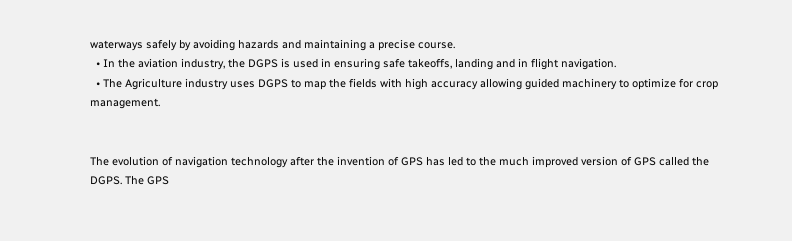waterways safely by avoiding hazards and maintaining a precise course.
  • In the aviation industry, the DGPS is used in ensuring safe takeoffs, landing and in flight navigation.
  • The Agriculture industry uses DGPS to map the fields with high accuracy allowing guided machinery to optimize for crop management.


The evolution of navigation technology after the invention of GPS has led to the much improved version of GPS called the DGPS. The GPS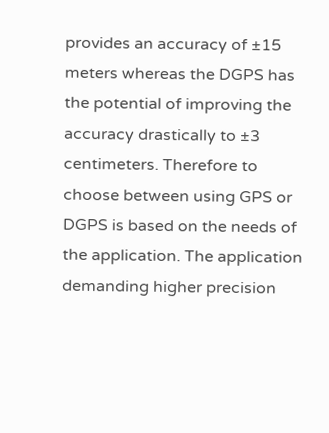provides an accuracy of ±15 meters whereas the DGPS has the potential of improving the accuracy drastically to ±3 centimeters. Therefore to choose between using GPS or DGPS is based on the needs of the application. The application demanding higher precision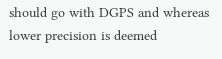should go with DGPS and whereas lower precision is deemed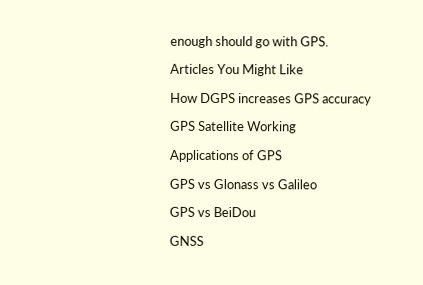enough should go with GPS.

Articles You Might Like

How DGPS increases GPS accuracy

GPS Satellite Working

Applications of GPS

GPS vs Glonass vs Galileo

GPS vs BeiDou

GNSS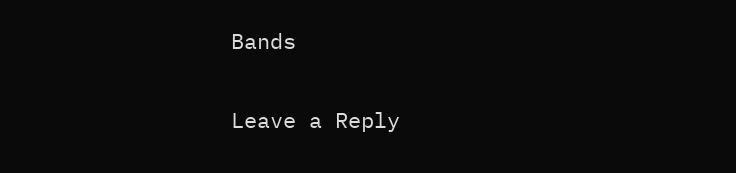Bands

Leave a Reply